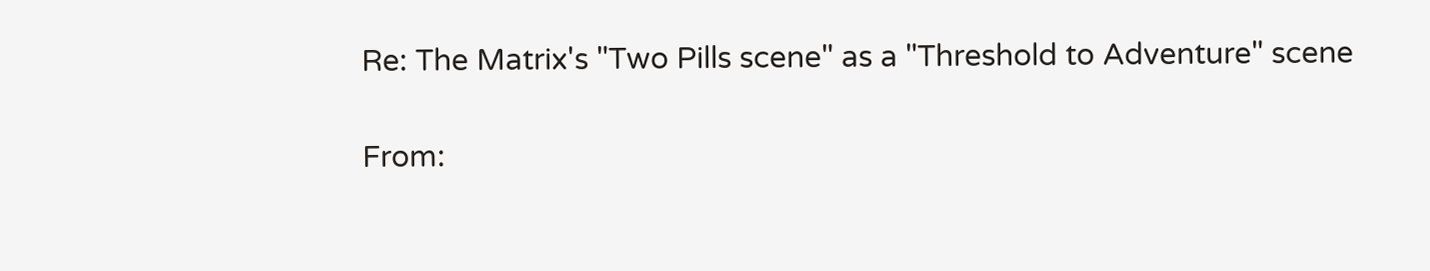Re: The Matrix's "Two Pills scene" as a "Threshold to Adventure" scene

From: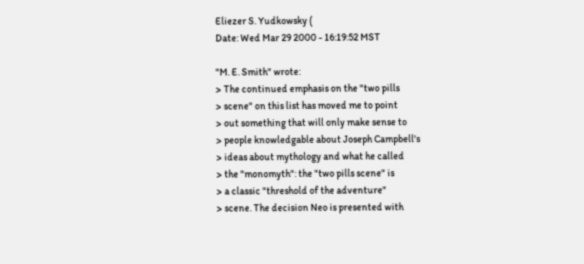Eliezer S. Yudkowsky (
Date: Wed Mar 29 2000 - 16:19:52 MST

"M. E. Smith" wrote:
> The continued emphasis on the "two pills
> scene" on this list has moved me to point
> out something that will only make sense to
> people knowledgable about Joseph Campbell's
> ideas about mythology and what he called
> the "monomyth": the "two pills scene" is
> a classic "threshold of the adventure"
> scene. The decision Neo is presented with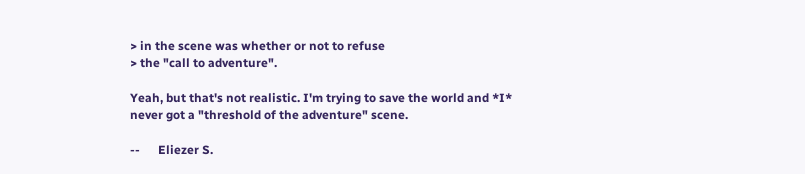> in the scene was whether or not to refuse
> the "call to adventure".

Yeah, but that's not realistic. I'm trying to save the world and *I*
never got a "threshold of the adventure" scene.

--      Eliezer S.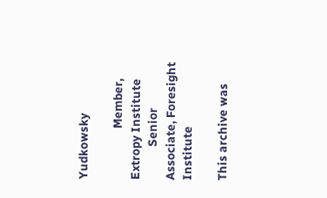Yudkowsky

                 Member, Extropy Institute
           Senior Associate, Foresight Institute

This archive was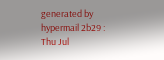generated by hypermail 2b29 : Thu Jul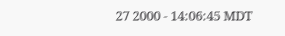27 2000 - 14:06:45 MDT